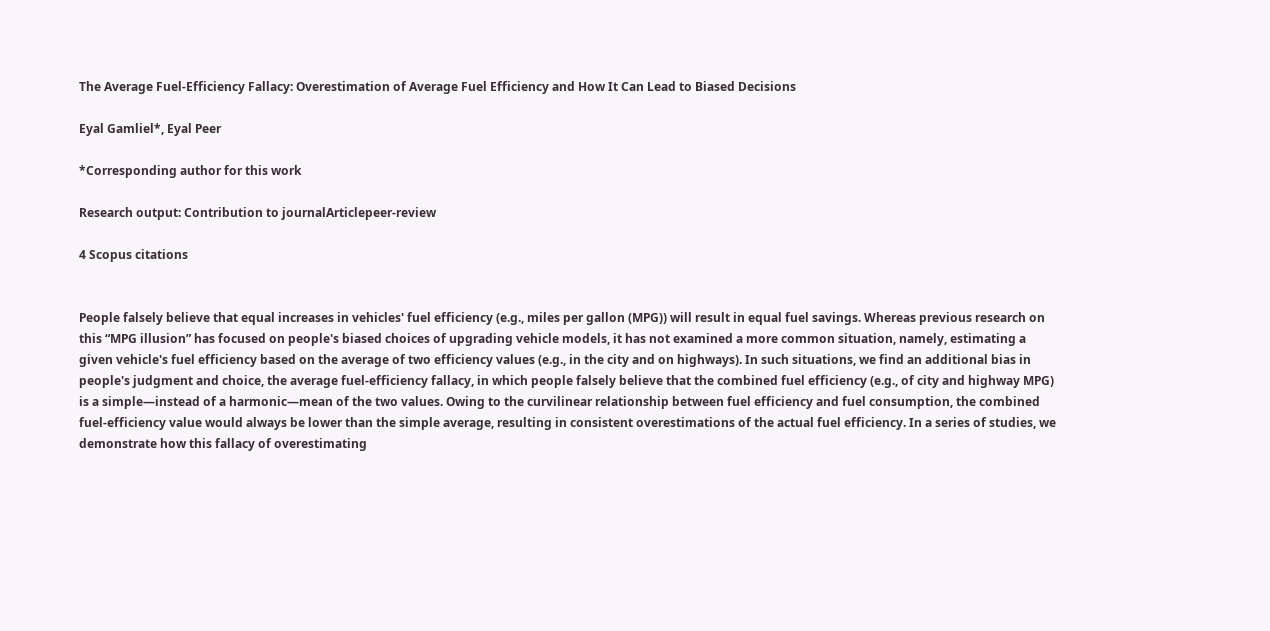The Average Fuel-Efficiency Fallacy: Overestimation of Average Fuel Efficiency and How It Can Lead to Biased Decisions

Eyal Gamliel*, Eyal Peer

*Corresponding author for this work

Research output: Contribution to journalArticlepeer-review

4 Scopus citations


People falsely believe that equal increases in vehicles' fuel efficiency (e.g., miles per gallon (MPG)) will result in equal fuel savings. Whereas previous research on this “MPG illusion” has focused on people's biased choices of upgrading vehicle models, it has not examined a more common situation, namely, estimating a given vehicle's fuel efficiency based on the average of two efficiency values (e.g., in the city and on highways). In such situations, we find an additional bias in people's judgment and choice, the average fuel-efficiency fallacy, in which people falsely believe that the combined fuel efficiency (e.g., of city and highway MPG) is a simple—instead of a harmonic—mean of the two values. Owing to the curvilinear relationship between fuel efficiency and fuel consumption, the combined fuel-efficiency value would always be lower than the simple average, resulting in consistent overestimations of the actual fuel efficiency. In a series of studies, we demonstrate how this fallacy of overestimating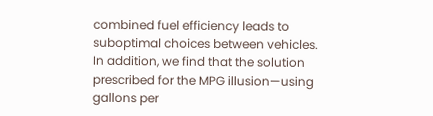combined fuel efficiency leads to suboptimal choices between vehicles. In addition, we find that the solution prescribed for the MPG illusion—using gallons per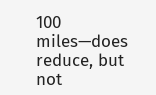100 miles—does reduce, but not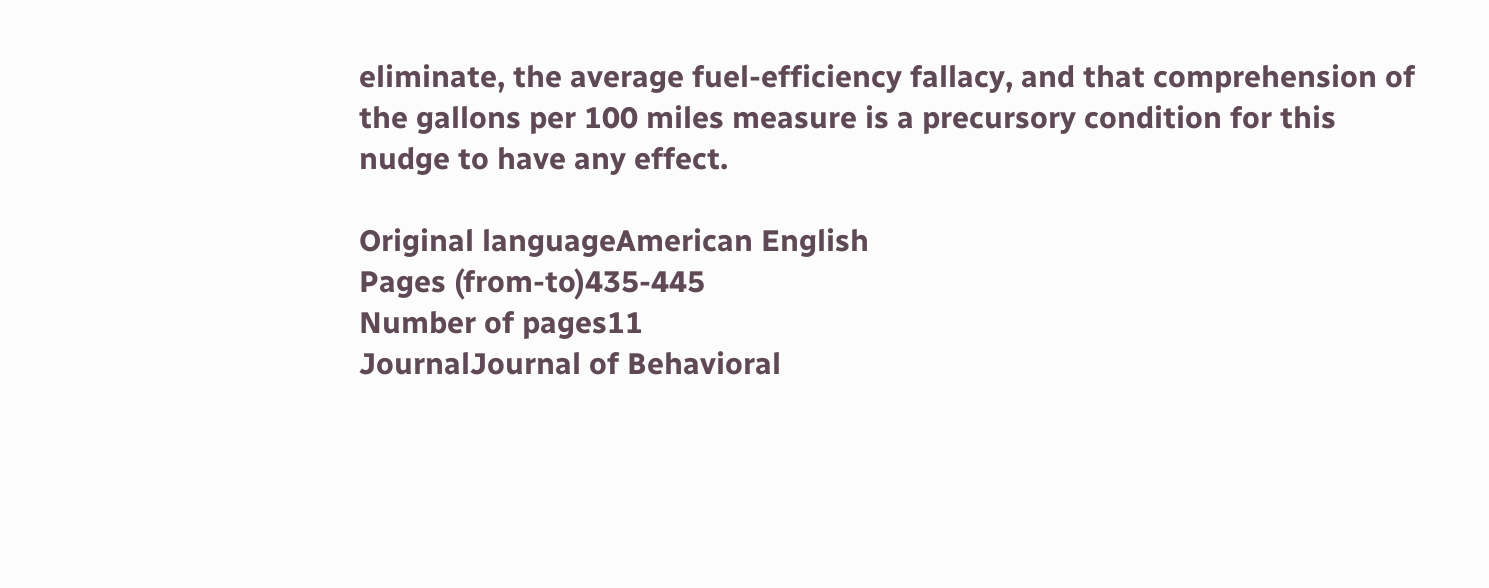eliminate, the average fuel-efficiency fallacy, and that comprehension of the gallons per 100 miles measure is a precursory condition for this nudge to have any effect.

Original languageAmerican English
Pages (from-to)435-445
Number of pages11
JournalJournal of Behavioral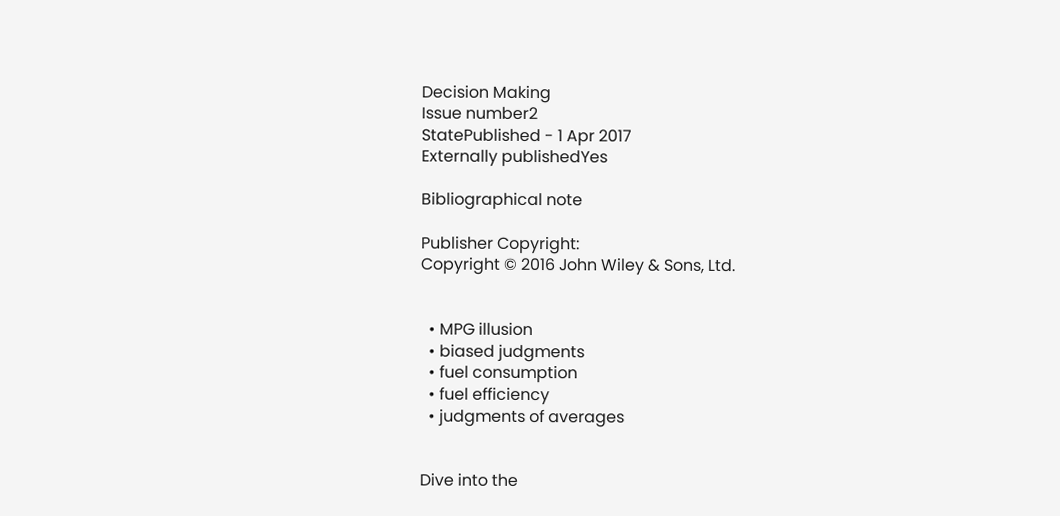Decision Making
Issue number2
StatePublished - 1 Apr 2017
Externally publishedYes

Bibliographical note

Publisher Copyright:
Copyright © 2016 John Wiley & Sons, Ltd.


  • MPG illusion
  • biased judgments
  • fuel consumption
  • fuel efficiency
  • judgments of averages


Dive into the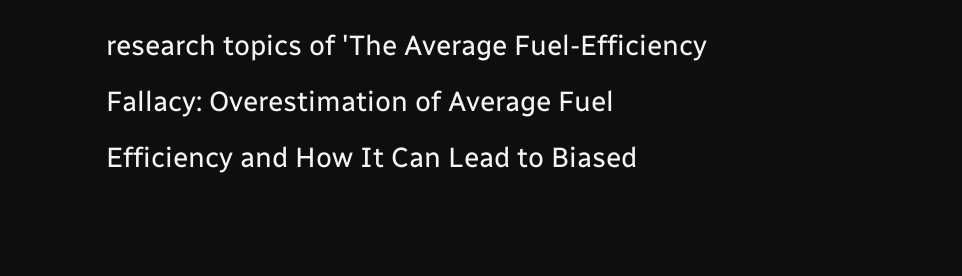research topics of 'The Average Fuel-Efficiency Fallacy: Overestimation of Average Fuel Efficiency and How It Can Lead to Biased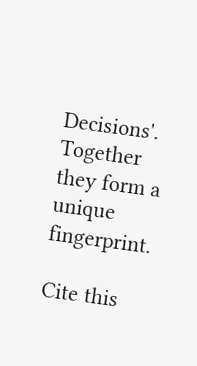Decisions'. Together they form a unique fingerprint.

Cite this